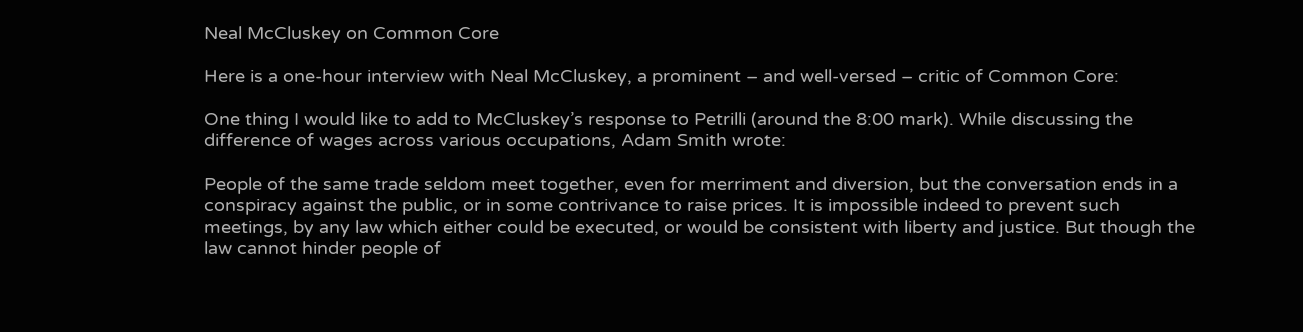Neal McCluskey on Common Core

Here is a one-hour interview with Neal McCluskey, a prominent – and well-versed – critic of Common Core:

One thing I would like to add to McCluskey’s response to Petrilli (around the 8:00 mark). While discussing the difference of wages across various occupations, Adam Smith wrote:

People of the same trade seldom meet together, even for merriment and diversion, but the conversation ends in a conspiracy against the public, or in some contrivance to raise prices. It is impossible indeed to prevent such meetings, by any law which either could be executed, or would be consistent with liberty and justice. But though the law cannot hinder people of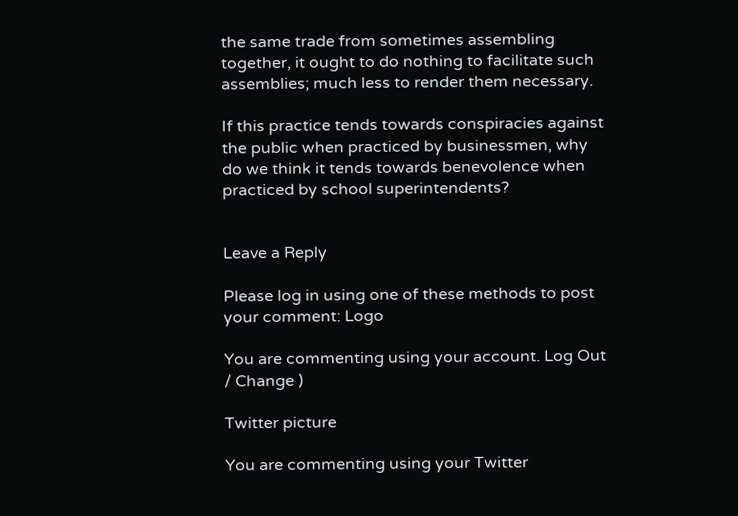the same trade from sometimes assembling together, it ought to do nothing to facilitate such assemblies; much less to render them necessary.

If this practice tends towards conspiracies against the public when practiced by businessmen, why do we think it tends towards benevolence when practiced by school superintendents?


Leave a Reply

Please log in using one of these methods to post your comment: Logo

You are commenting using your account. Log Out / Change )

Twitter picture

You are commenting using your Twitter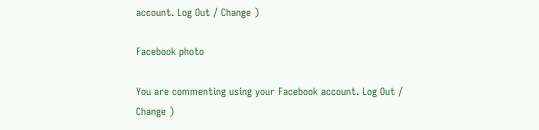account. Log Out / Change )

Facebook photo

You are commenting using your Facebook account. Log Out / Change )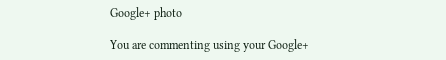Google+ photo

You are commenting using your Google+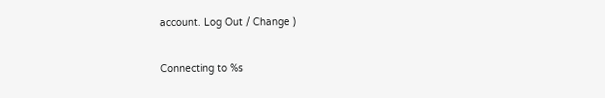account. Log Out / Change )

Connecting to %s